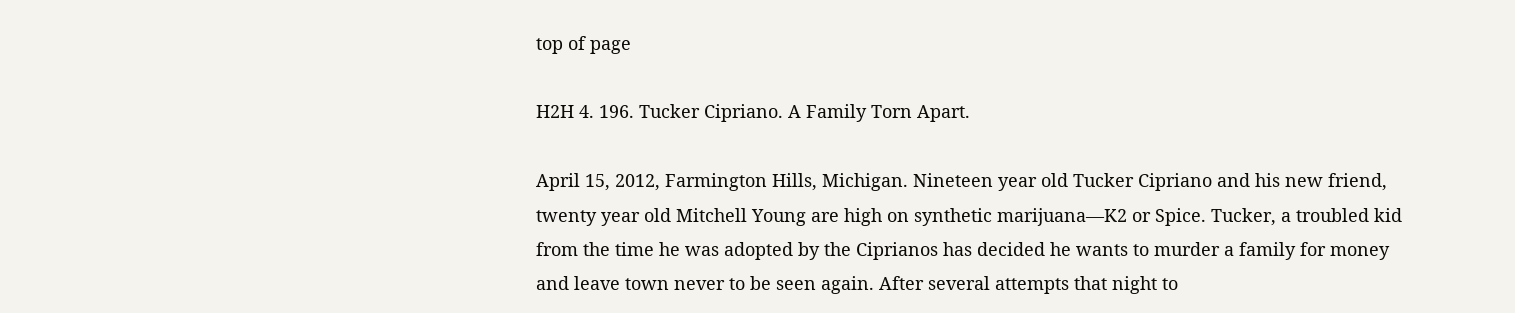top of page

H2H 4. 196. Tucker Cipriano. A Family Torn Apart.

April 15, 2012, Farmington Hills, Michigan. Nineteen year old Tucker Cipriano and his new friend, twenty year old Mitchell Young are high on synthetic marijuana—K2 or Spice. Tucker, a troubled kid from the time he was adopted by the Ciprianos has decided he wants to murder a family for money and leave town never to be seen again. After several attempts that night to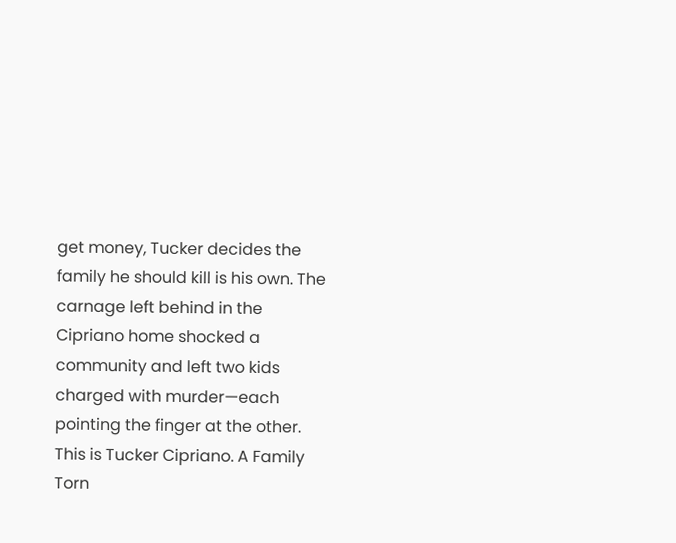get money, Tucker decides the family he should kill is his own. The carnage left behind in the Cipriano home shocked a community and left two kids charged with murder—each pointing the finger at the other. This is Tucker Cipriano. A Family Torn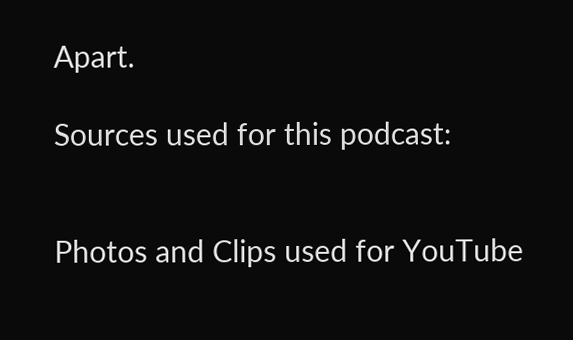Apart.

Sources used for this podcast:


Photos and Clips used for YouTube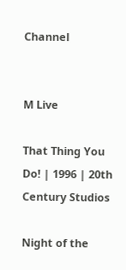Channel


M Live

That Thing You Do! | 1996 | 20th Century Studios

Night of the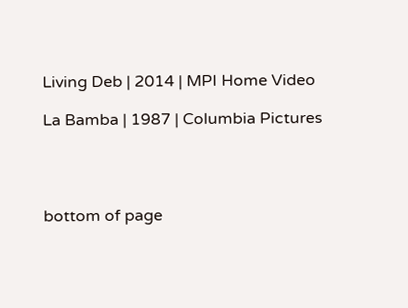Living Deb | 2014 | MPI Home Video

La Bamba | 1987 | Columbia Pictures




bottom of page